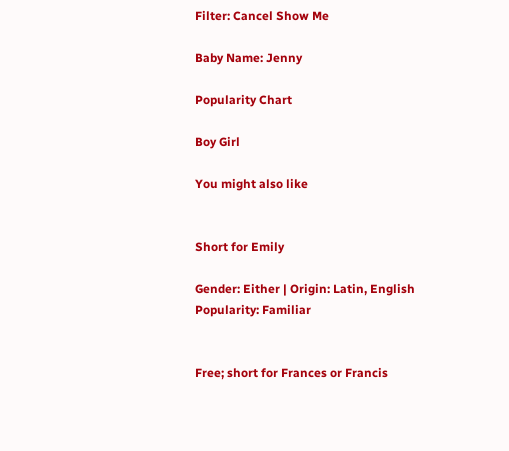Filter: Cancel Show Me

Baby Name: Jenny

Popularity Chart

Boy Girl

You might also like


Short for Emily

Gender: Either | Origin: Latin, English
Popularity: Familiar


Free; short for Frances or Francis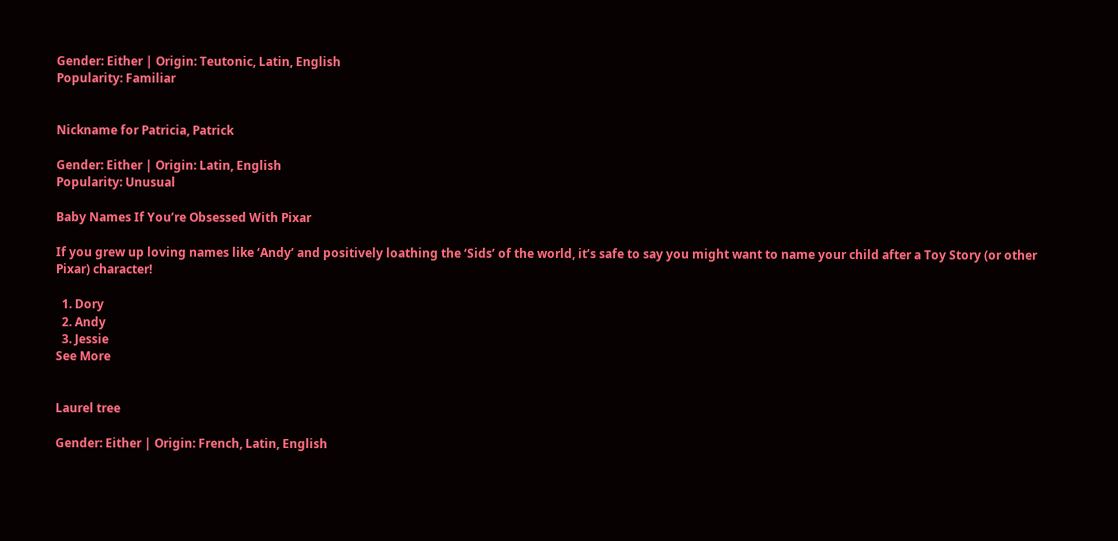Gender: Either | Origin: Teutonic, Latin, English
Popularity: Familiar


Nickname for Patricia, Patrick

Gender: Either | Origin: Latin, English
Popularity: Unusual

Baby Names If You’re Obsessed With Pixar

If you grew up loving names like ‘Andy’ and positively loathing the ‘Sids’ of the world, it’s safe to say you might want to name your child after a Toy Story (or other Pixar) character!

  1. Dory
  2. Andy
  3. Jessie
See More


Laurel tree

Gender: Either | Origin: French, Latin, English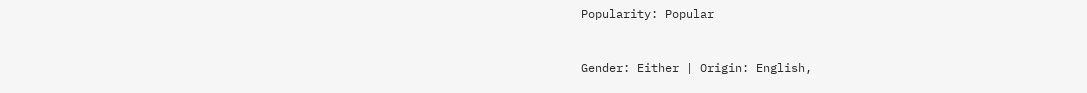Popularity: Popular


Gender: Either | Origin: English,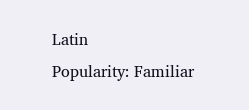Latin
Popularity: Familiar